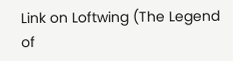Link on Loftwing (The Legend of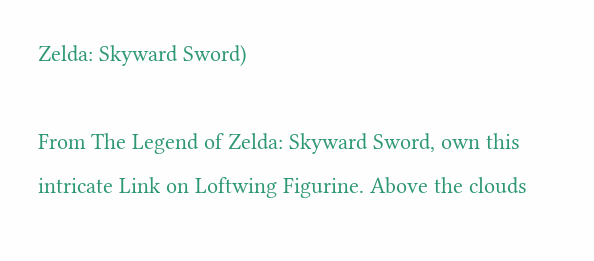Zelda: Skyward Sword)

From The Legend of Zelda: Skyward Sword, own this intricate Link on Loftwing Figurine. Above the clouds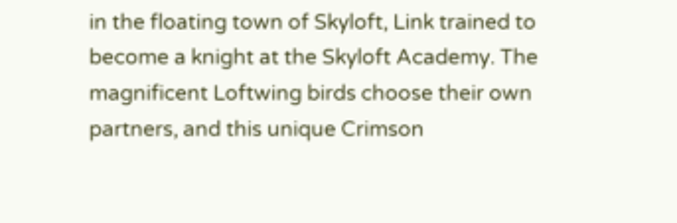in the floating town of Skyloft, Link trained to become a knight at the Skyloft Academy. The magnificent Loftwing birds choose their own partners, and this unique Crimson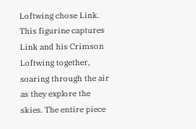Loftwing chose Link. This figurine captures Link and his Crimson Loftwing together, soaring through the air as they explore the skies. The entire piece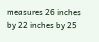measures 26 inches by 22 inches by 25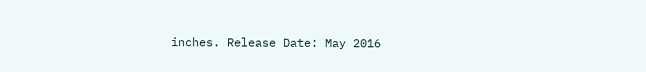inches. Release Date: May 2016